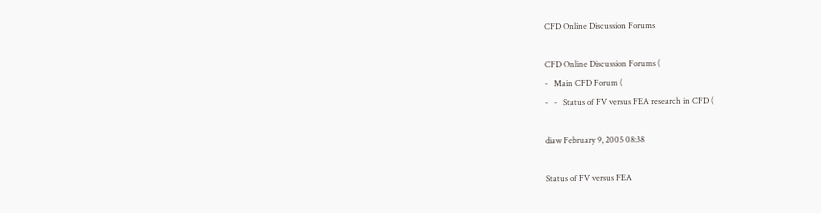CFD Online Discussion Forums

CFD Online Discussion Forums (
-   Main CFD Forum (
-   -   Status of FV versus FEA research in CFD (

diaw February 9, 2005 08:38

Status of FV versus FEA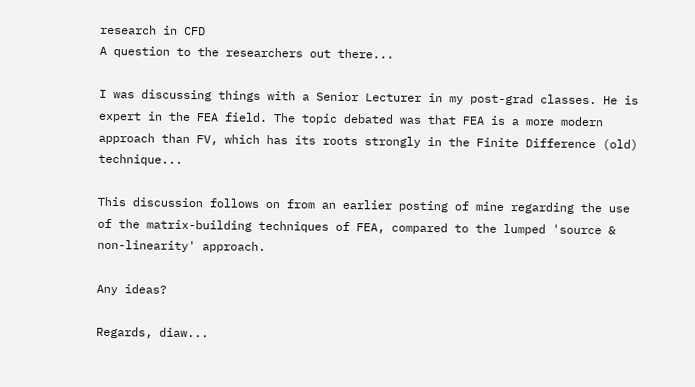research in CFD
A question to the researchers out there...

I was discussing things with a Senior Lecturer in my post-grad classes. He is expert in the FEA field. The topic debated was that FEA is a more modern approach than FV, which has its roots strongly in the Finite Difference (old) technique...

This discussion follows on from an earlier posting of mine regarding the use of the matrix-building techniques of FEA, compared to the lumped 'source & non-linearity' approach.

Any ideas?

Regards, diaw...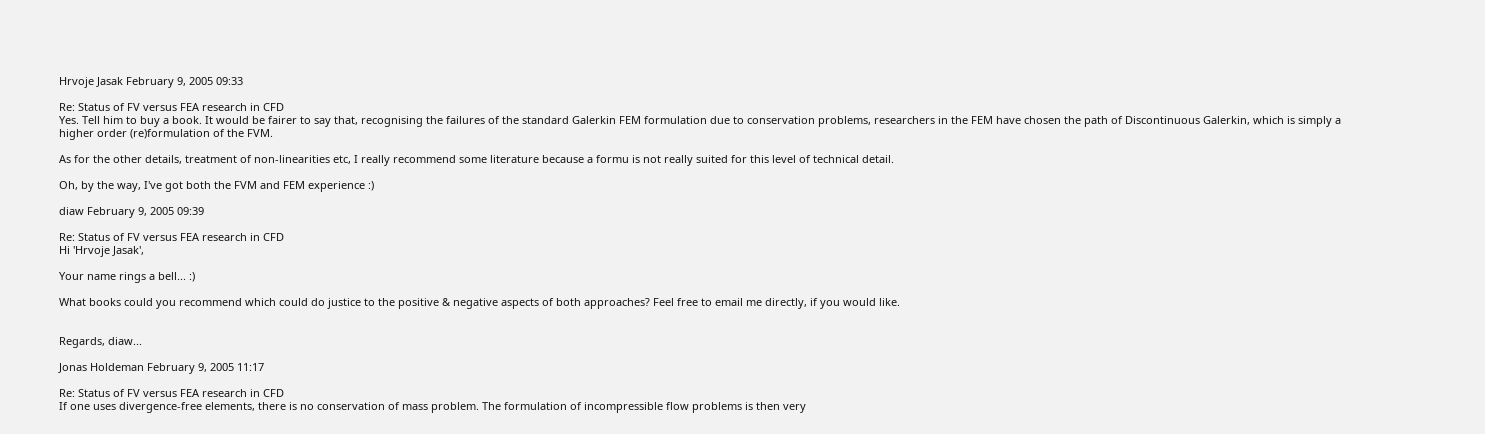Hrvoje Jasak February 9, 2005 09:33

Re: Status of FV versus FEA research in CFD
Yes. Tell him to buy a book. It would be fairer to say that, recognising the failures of the standard Galerkin FEM formulation due to conservation problems, researchers in the FEM have chosen the path of Discontinuous Galerkin, which is simply a higher order (re)formulation of the FVM.

As for the other details, treatment of non-linearities etc, I really recommend some literature because a formu is not really suited for this level of technical detail.

Oh, by the way, I've got both the FVM and FEM experience :)

diaw February 9, 2005 09:39

Re: Status of FV versus FEA research in CFD
Hi 'Hrvoje Jasak',

Your name rings a bell... :)

What books could you recommend which could do justice to the positive & negative aspects of both approaches? Feel free to email me directly, if you would like.


Regards, diaw...

Jonas Holdeman February 9, 2005 11:17

Re: Status of FV versus FEA research in CFD
If one uses divergence-free elements, there is no conservation of mass problem. The formulation of incompressible flow problems is then very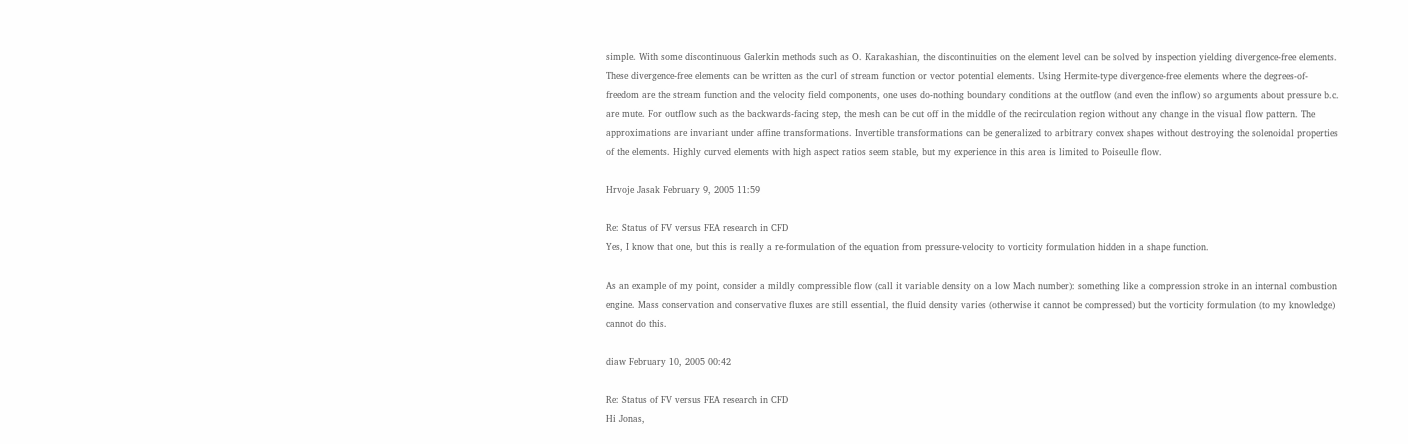simple. With some discontinuous Galerkin methods such as O. Karakashian, the discontinuities on the element level can be solved by inspection yielding divergence-free elements. These divergence-free elements can be written as the curl of stream function or vector potential elements. Using Hermite-type divergence-free elements where the degrees-of-freedom are the stream function and the velocity field components, one uses do-nothing boundary conditions at the outflow (and even the inflow) so arguments about pressure b.c. are mute. For outflow such as the backwards-facing step, the mesh can be cut off in the middle of the recirculation region without any change in the visual flow pattern. The approximations are invariant under affine transformations. Invertible transformations can be generalized to arbitrary convex shapes without destroying the solenoidal properties of the elements. Highly curved elements with high aspect ratios seem stable, but my experience in this area is limited to Poiseulle flow.

Hrvoje Jasak February 9, 2005 11:59

Re: Status of FV versus FEA research in CFD
Yes, I know that one, but this is really a re-formulation of the equation from pressure-velocity to vorticity formulation hidden in a shape function.

As an example of my point, consider a mildly compressible flow (call it variable density on a low Mach number): something like a compression stroke in an internal combustion engine. Mass conservation and conservative fluxes are still essential, the fluid density varies (otherwise it cannot be compressed) but the vorticity formulation (to my knowledge) cannot do this.

diaw February 10, 2005 00:42

Re: Status of FV versus FEA research in CFD
Hi Jonas,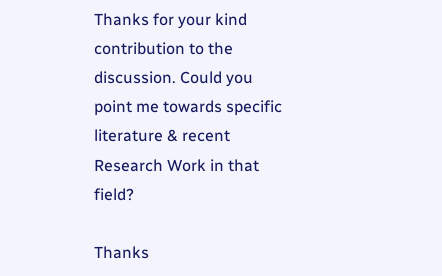Thanks for your kind contribution to the discussion. Could you point me towards specific literature & recent Research Work in that field?

Thanks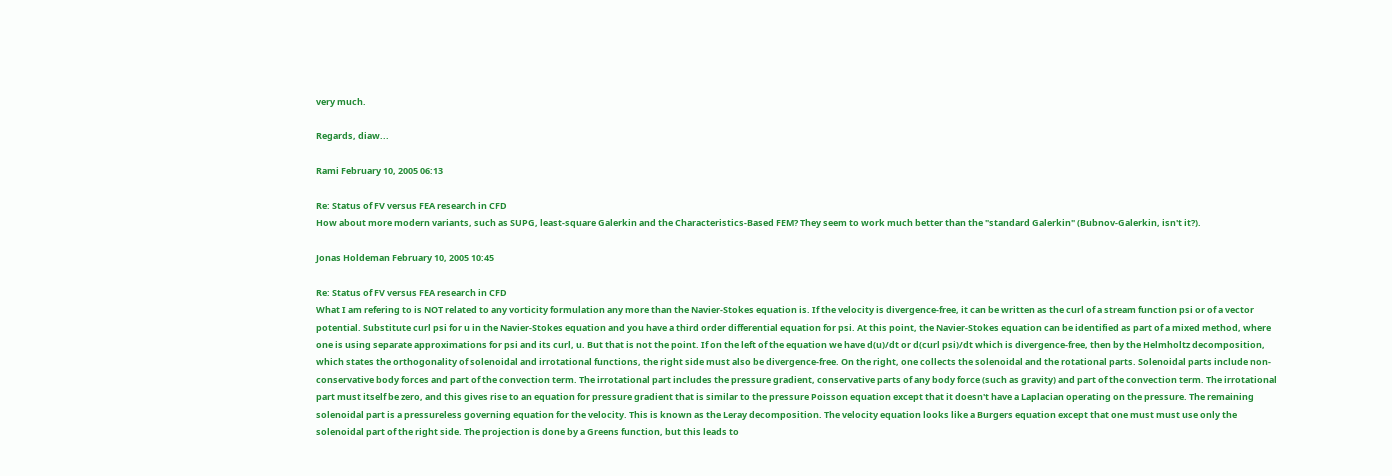very much.

Regards, diaw...

Rami February 10, 2005 06:13

Re: Status of FV versus FEA research in CFD
How about more modern variants, such as SUPG, least-square Galerkin and the Characteristics-Based FEM? They seem to work much better than the "standard Galerkin" (Bubnov-Galerkin, isn't it?).

Jonas Holdeman February 10, 2005 10:45

Re: Status of FV versus FEA research in CFD
What I am refering to is NOT related to any vorticity formulation any more than the Navier-Stokes equation is. If the velocity is divergence-free, it can be written as the curl of a stream function psi or of a vector potential. Substitute curl psi for u in the Navier-Stokes equation and you have a third order differential equation for psi. At this point, the Navier-Stokes equation can be identified as part of a mixed method, where one is using separate approximations for psi and its curl, u. But that is not the point. If on the left of the equation we have d(u)/dt or d(curl psi)/dt which is divergence-free, then by the Helmholtz decomposition, which states the orthogonality of solenoidal and irrotational functions, the right side must also be divergence-free. On the right, one collects the solenoidal and the rotational parts. Solenoidal parts include non-conservative body forces and part of the convection term. The irrotational part includes the pressure gradient, conservative parts of any body force (such as gravity) and part of the convection term. The irrotational part must itself be zero, and this gives rise to an equation for pressure gradient that is similar to the pressure Poisson equation except that it doesn't have a Laplacian operating on the pressure. The remaining solenoidal part is a pressureless governing equation for the velocity. This is known as the Leray decomposition. The velocity equation looks like a Burgers equation except that one must must use only the solenoidal part of the right side. The projection is done by a Greens function, but this leads to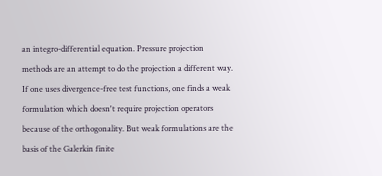an integro-differential equation. Pressure projection methods are an attempt to do the projection a different way. If one uses divergence-free test functions, one finds a weak formulation which doesn't require projection operators because of the orthogonality. But weak formulations are the basis of the Galerkin finite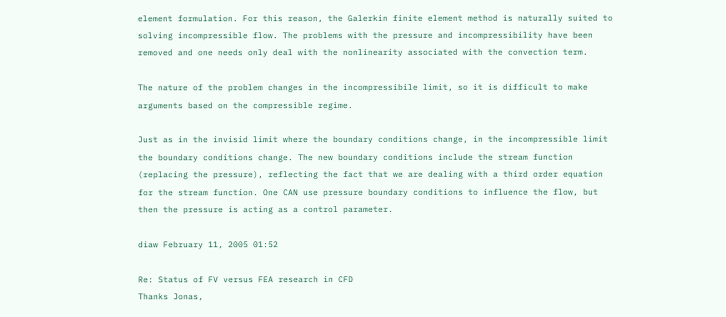element formulation. For this reason, the Galerkin finite element method is naturally suited to solving incompressible flow. The problems with the pressure and incompressibility have been removed and one needs only deal with the nonlinearity associated with the convection term.

The nature of the problem changes in the incompressibile limit, so it is difficult to make arguments based on the compressible regime.

Just as in the invisid limit where the boundary conditions change, in the incompressible limit the boundary conditions change. The new boundary conditions include the stream function (replacing the pressure), reflecting the fact that we are dealing with a third order equation for the stream function. One CAN use pressure boundary conditions to influence the flow, but then the pressure is acting as a control parameter.

diaw February 11, 2005 01:52

Re: Status of FV versus FEA research in CFD
Thanks Jonas,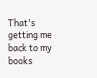That's getting me back to my books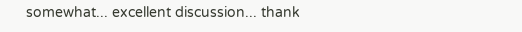somewhat... excellent discussion... thank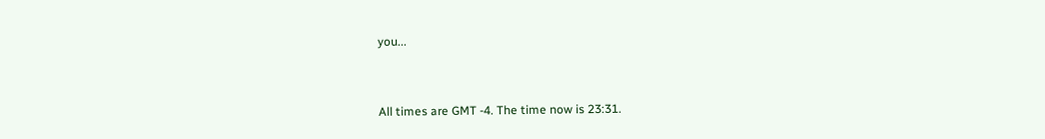you...


All times are GMT -4. The time now is 23:31.